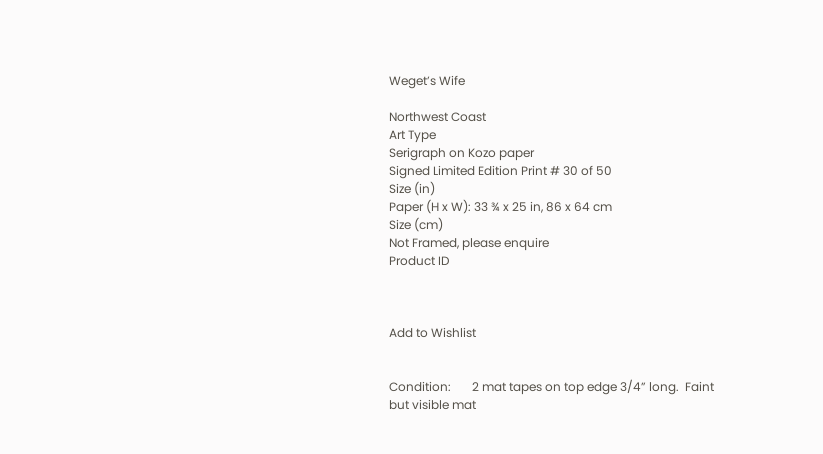Weget’s Wife

Northwest Coast
Art Type
Serigraph on Kozo paper
Signed Limited Edition Print # 30 of 50
Size (in)
Paper (H x W): 33 ¾ x 25 in, 86 x 64 cm
Size (cm)
Not Framed, please enquire
Product ID



Add to Wishlist


Condition:       2 mat tapes on top edge 3/4” long.  Faint but visible mat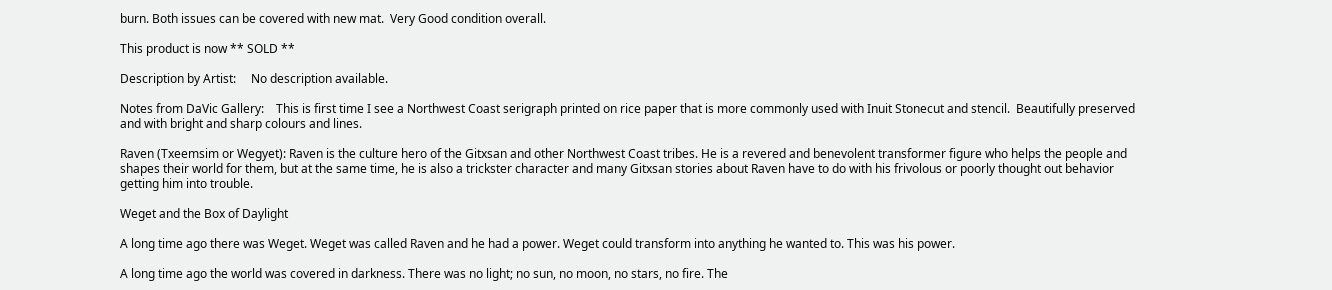burn. Both issues can be covered with new mat.  Very Good condition overall.

This product is now ** SOLD **

Description by Artist:     No description available.

Notes from DaVic Gallery:    This is first time I see a Northwest Coast serigraph printed on rice paper that is more commonly used with Inuit Stonecut and stencil.  Beautifully preserved and with bright and sharp colours and lines.

Raven (Txeemsim or Wegyet): Raven is the culture hero of the Gitxsan and other Northwest Coast tribes. He is a revered and benevolent transformer figure who helps the people and shapes their world for them, but at the same time, he is also a trickster character and many Gitxsan stories about Raven have to do with his frivolous or poorly thought out behavior getting him into trouble.

Weget and the Box of Daylight

A long time ago there was Weget. Weget was called Raven and he had a power. Weget could transform into anything he wanted to. This was his power.

A long time ago the world was covered in darkness. There was no light; no sun, no moon, no stars, no fire. The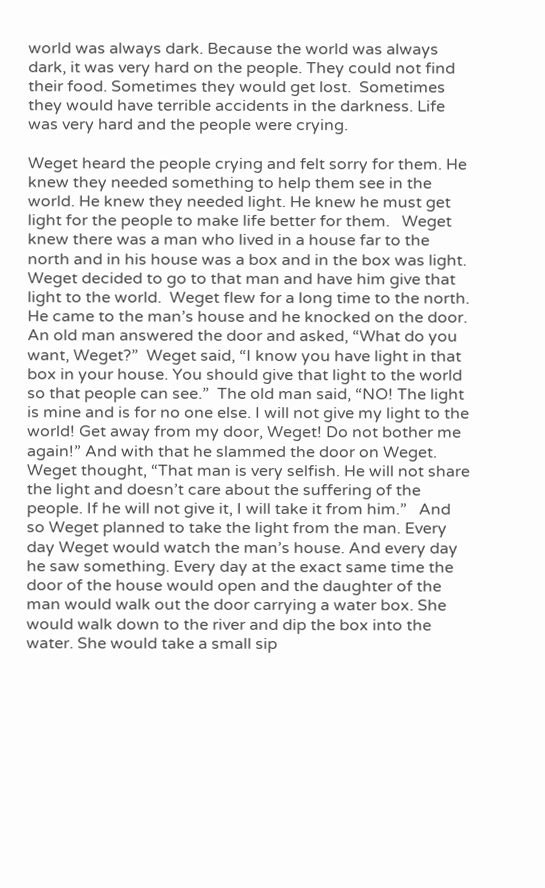world was always dark. Because the world was always dark, it was very hard on the people. They could not find their food. Sometimes they would get lost.  Sometimes they would have terrible accidents in the darkness. Life was very hard and the people were crying.

Weget heard the people crying and felt sorry for them. He knew they needed something to help them see in the world. He knew they needed light. He knew he must get light for the people to make life better for them.   Weget knew there was a man who lived in a house far to the north and in his house was a box and in the box was light. Weget decided to go to that man and have him give that light to the world.  Weget flew for a long time to the north. He came to the man’s house and he knocked on the door. An old man answered the door and asked, “What do you want, Weget?”  Weget said, “I know you have light in that box in your house. You should give that light to the world so that people can see.”  The old man said, “NO! The light is mine and is for no one else. I will not give my light to the world! Get away from my door, Weget! Do not bother me again!” And with that he slammed the door on Weget.  Weget thought, “That man is very selfish. He will not share the light and doesn’t care about the suffering of the people. If he will not give it, I will take it from him.”   And so Weget planned to take the light from the man. Every day Weget would watch the man’s house. And every day he saw something. Every day at the exact same time the door of the house would open and the daughter of the man would walk out the door carrying a water box. She would walk down to the river and dip the box into the water. She would take a small sip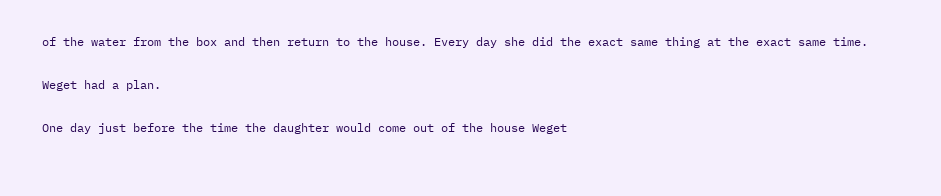of the water from the box and then return to the house. Every day she did the exact same thing at the exact same time.

Weget had a plan.

One day just before the time the daughter would come out of the house Weget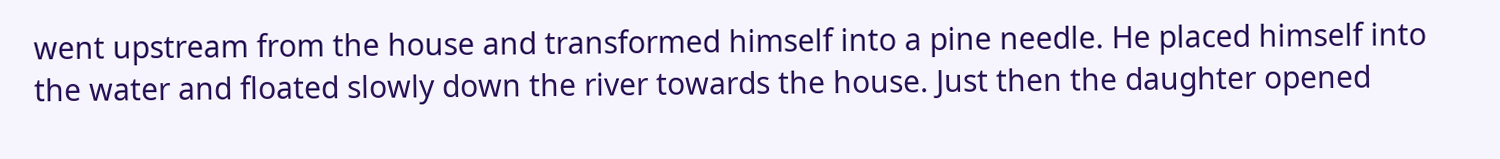went upstream from the house and transformed himself into a pine needle. He placed himself into the water and floated slowly down the river towards the house. Just then the daughter opened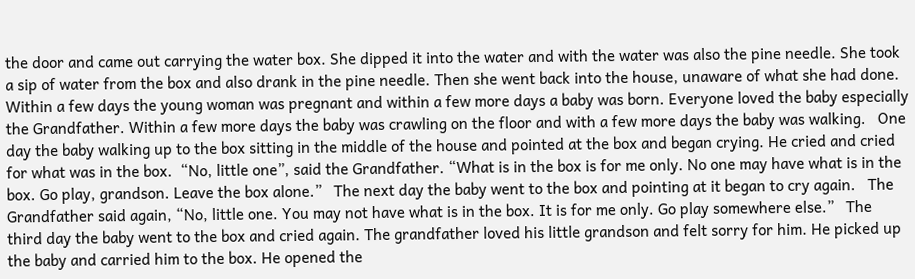the door and came out carrying the water box. She dipped it into the water and with the water was also the pine needle. She took a sip of water from the box and also drank in the pine needle. Then she went back into the house, unaware of what she had done.  Within a few days the young woman was pregnant and within a few more days a baby was born. Everyone loved the baby especially the Grandfather. Within a few more days the baby was crawling on the floor and with a few more days the baby was walking.   One day the baby walking up to the box sitting in the middle of the house and pointed at the box and began crying. He cried and cried for what was in the box.  “No, little one”, said the Grandfather. “What is in the box is for me only. No one may have what is in the box. Go play, grandson. Leave the box alone.”   The next day the baby went to the box and pointing at it began to cry again.   The Grandfather said again, “No, little one. You may not have what is in the box. It is for me only. Go play somewhere else.”   The third day the baby went to the box and cried again. The grandfather loved his little grandson and felt sorry for him. He picked up the baby and carried him to the box. He opened the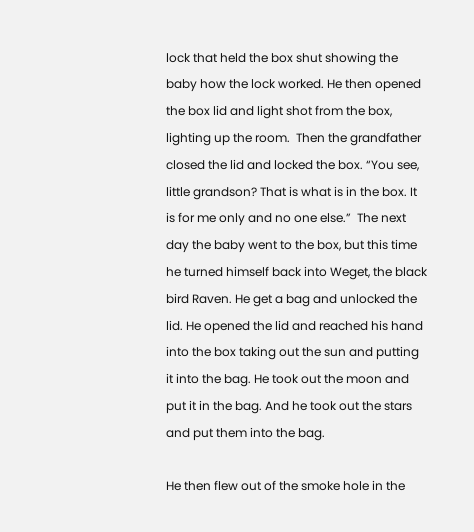lock that held the box shut showing the baby how the lock worked. He then opened the box lid and light shot from the box, lighting up the room.  Then the grandfather closed the lid and locked the box. “You see, little grandson? That is what is in the box. It is for me only and no one else.”  The next day the baby went to the box, but this time he turned himself back into Weget, the black bird Raven. He get a bag and unlocked the lid. He opened the lid and reached his hand into the box taking out the sun and putting it into the bag. He took out the moon and put it in the bag. And he took out the stars and put them into the bag.

He then flew out of the smoke hole in the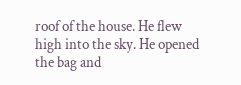roof of the house. He flew high into the sky. He opened the bag and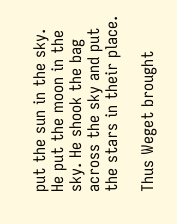put the sun in the sky. He put the moon in the sky. He shook the bag across the sky and put the stars in their place.

Thus Weget brought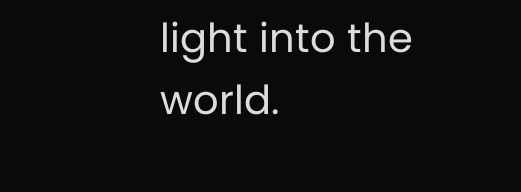light into the world.